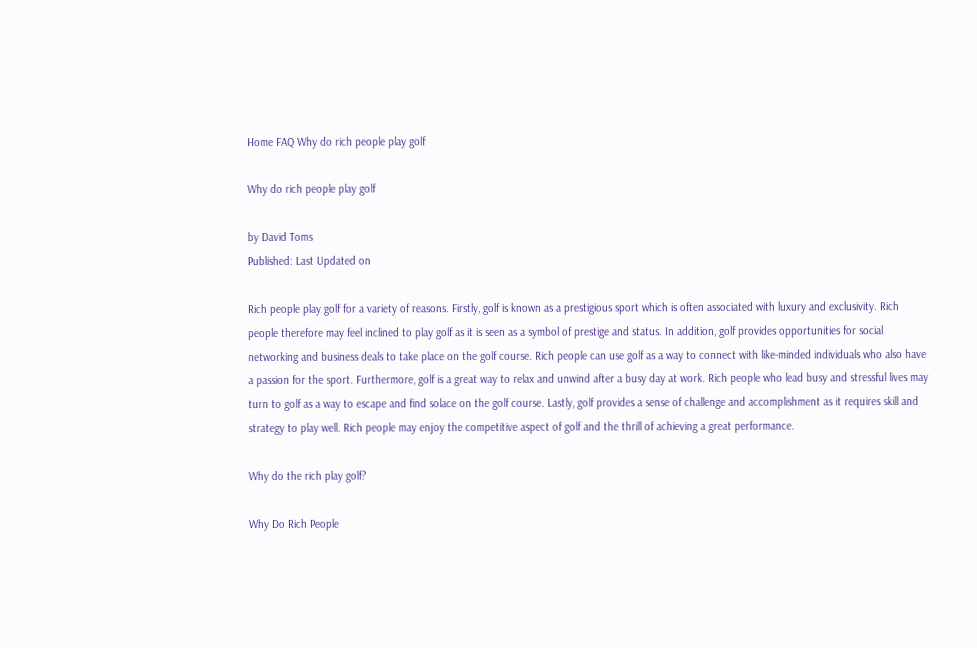Home FAQ Why do rich people play golf

Why do rich people play golf

by David Toms
Published: Last Updated on

Rich people play golf for a variety of reasons. Firstly, golf is known as a prestigious sport which is often associated with luxury and exclusivity. Rich people therefore may feel inclined to play golf as it is seen as a symbol of prestige and status. In addition, golf provides opportunities for social networking and business deals to take place on the golf course. Rich people can use golf as a way to connect with like-minded individuals who also have a passion for the sport. Furthermore, golf is a great way to relax and unwind after a busy day at work. Rich people who lead busy and stressful lives may turn to golf as a way to escape and find solace on the golf course. Lastly, golf provides a sense of challenge and accomplishment as it requires skill and strategy to play well. Rich people may enjoy the competitive aspect of golf and the thrill of achieving a great performance.

Why do the rich play golf?

Why Do Rich People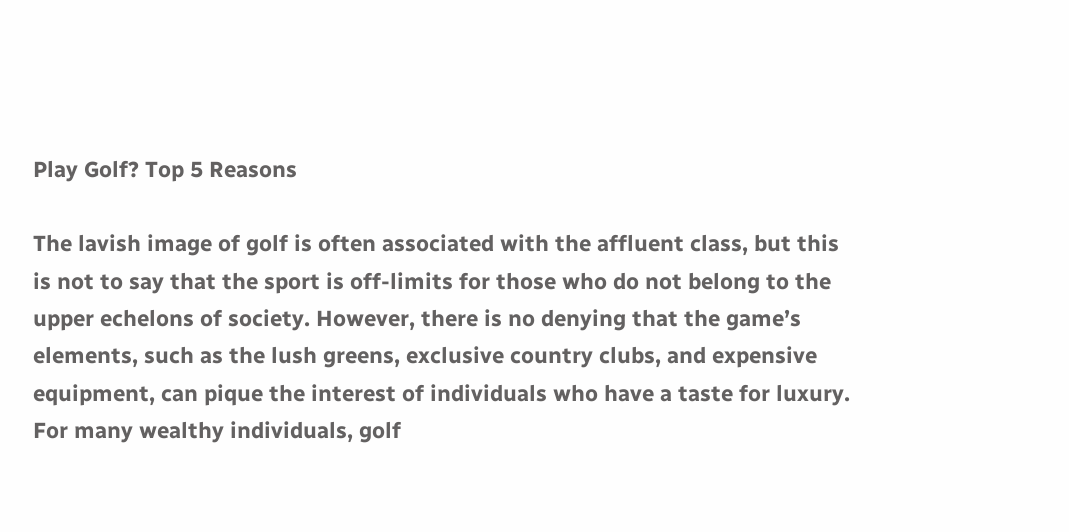Play Golf? Top 5 Reasons

The lavish image of golf is often associated with the affluent class, but this is not to say that the sport is off-limits for those who do not belong to the upper echelons of society. However, there is no denying that the game’s elements, such as the lush greens, exclusive country clubs, and expensive equipment, can pique the interest of individuals who have a taste for luxury. For many wealthy individuals, golf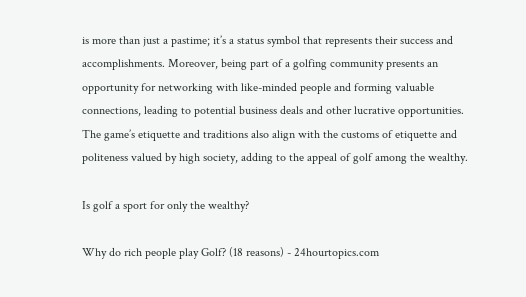is more than just a pastime; it’s a status symbol that represents their success and accomplishments. Moreover, being part of a golfing community presents an opportunity for networking with like-minded people and forming valuable connections, leading to potential business deals and other lucrative opportunities. The game’s etiquette and traditions also align with the customs of etiquette and politeness valued by high society, adding to the appeal of golf among the wealthy.

Is golf a sport for only the wealthy?

Why do rich people play Golf? (18 reasons) - 24hourtopics.com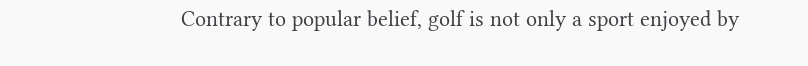Contrary to popular belief, golf is not only a sport enjoyed by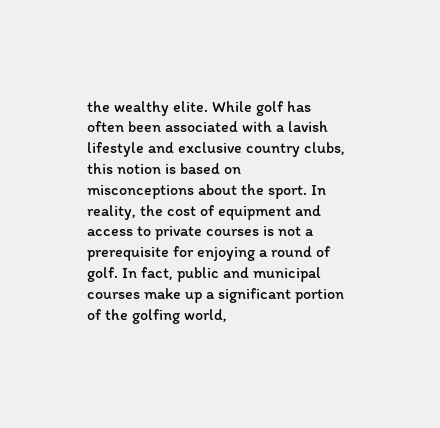the wealthy elite. While golf has often been associated with a lavish lifestyle and exclusive country clubs, this notion is based on misconceptions about the sport. In reality, the cost of equipment and access to private courses is not a prerequisite for enjoying a round of golf. In fact, public and municipal courses make up a significant portion of the golfing world,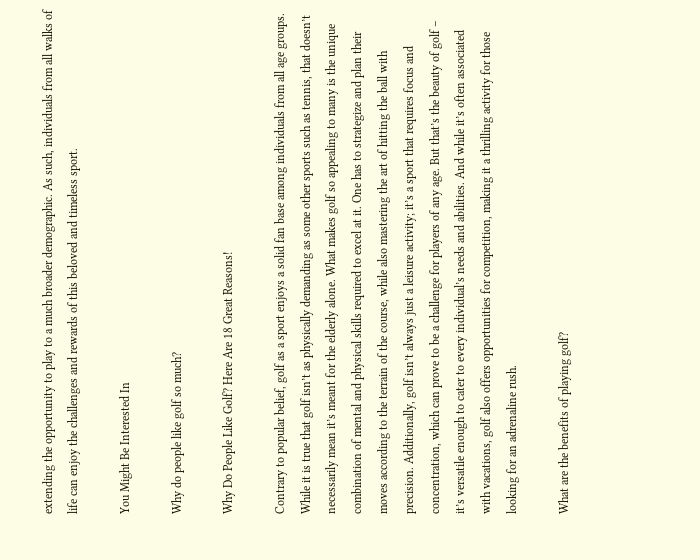extending the opportunity to play to a much broader demographic. As such, individuals from all walks of life can enjoy the challenges and rewards of this beloved and timeless sport.

You Might Be Interested In

Why do people like golf so much?

Why Do People Like Golf? Here Are 18 Great Reasons!

Contrary to popular belief, golf as a sport enjoys a solid fan base among individuals from all age groups. While it is true that golf isn’t as physically demanding as some other sports such as tennis, that doesn’t necessarily mean it’s meant for the elderly alone. What makes golf so appealing to many is the unique combination of mental and physical skills required to excel at it. One has to strategize and plan their moves according to the terrain of the course, while also mastering the art of hitting the ball with precision. Additionally, golf isn’t always just a leisure activity; it’s a sport that requires focus and concentration, which can prove to be a challenge for players of any age. But that’s the beauty of golf – it’s versatile enough to cater to every individual’s needs and abilities. And while it’s often associated with vacations, golf also offers opportunities for competition, making it a thrilling activity for those looking for an adrenaline rush.

What are the benefits of playing golf?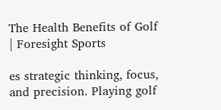The Health Benefits of Golf | Foresight Sports

es strategic thinking, focus, and precision. Playing golf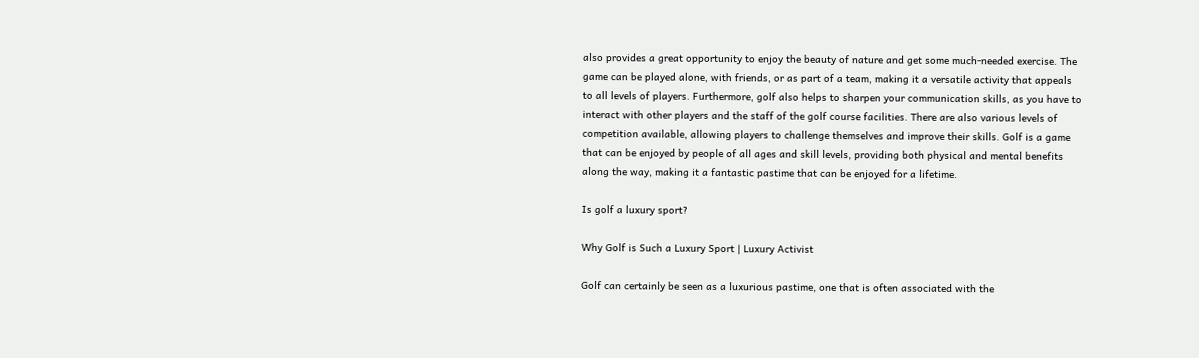also provides a great opportunity to enjoy the beauty of nature and get some much-needed exercise. The game can be played alone, with friends, or as part of a team, making it a versatile activity that appeals to all levels of players. Furthermore, golf also helps to sharpen your communication skills, as you have to interact with other players and the staff of the golf course facilities. There are also various levels of competition available, allowing players to challenge themselves and improve their skills. Golf is a game that can be enjoyed by people of all ages and skill levels, providing both physical and mental benefits along the way, making it a fantastic pastime that can be enjoyed for a lifetime.

Is golf a luxury sport?

Why Golf is Such a Luxury Sport | Luxury Activist

Golf can certainly be seen as a luxurious pastime, one that is often associated with the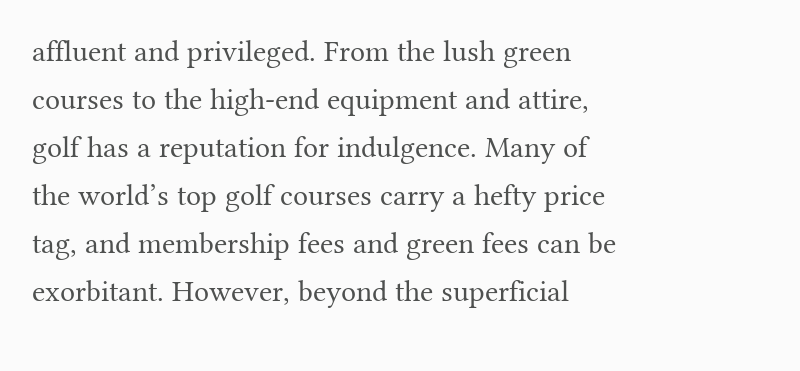affluent and privileged. From the lush green courses to the high-end equipment and attire, golf has a reputation for indulgence. Many of the world’s top golf courses carry a hefty price tag, and membership fees and green fees can be exorbitant. However, beyond the superficial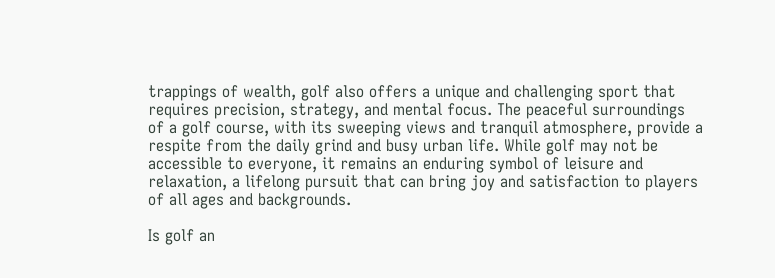trappings of wealth, golf also offers a unique and challenging sport that requires precision, strategy, and mental focus. The peaceful surroundings of a golf course, with its sweeping views and tranquil atmosphere, provide a respite from the daily grind and busy urban life. While golf may not be accessible to everyone, it remains an enduring symbol of leisure and relaxation, a lifelong pursuit that can bring joy and satisfaction to players of all ages and backgrounds.

Is golf an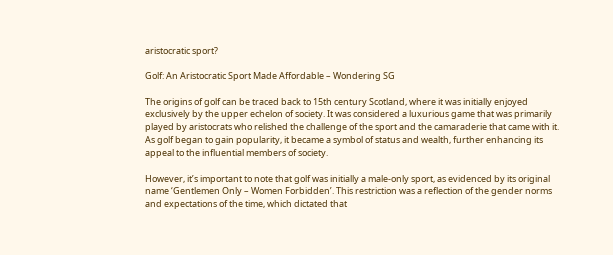aristocratic sport?

Golf: An Aristocratic Sport Made Affordable – Wondering SG

The origins of golf can be traced back to 15th century Scotland, where it was initially enjoyed exclusively by the upper echelon of society. It was considered a luxurious game that was primarily played by aristocrats who relished the challenge of the sport and the camaraderie that came with it. As golf began to gain popularity, it became a symbol of status and wealth, further enhancing its appeal to the influential members of society.

However, it’s important to note that golf was initially a male-only sport, as evidenced by its original name ‘Gentlemen Only – Women Forbidden’. This restriction was a reflection of the gender norms and expectations of the time, which dictated that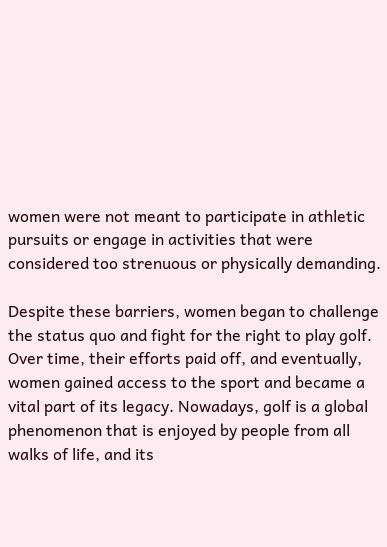women were not meant to participate in athletic pursuits or engage in activities that were considered too strenuous or physically demanding.

Despite these barriers, women began to challenge the status quo and fight for the right to play golf. Over time, their efforts paid off, and eventually, women gained access to the sport and became a vital part of its legacy. Nowadays, golf is a global phenomenon that is enjoyed by people from all walks of life, and its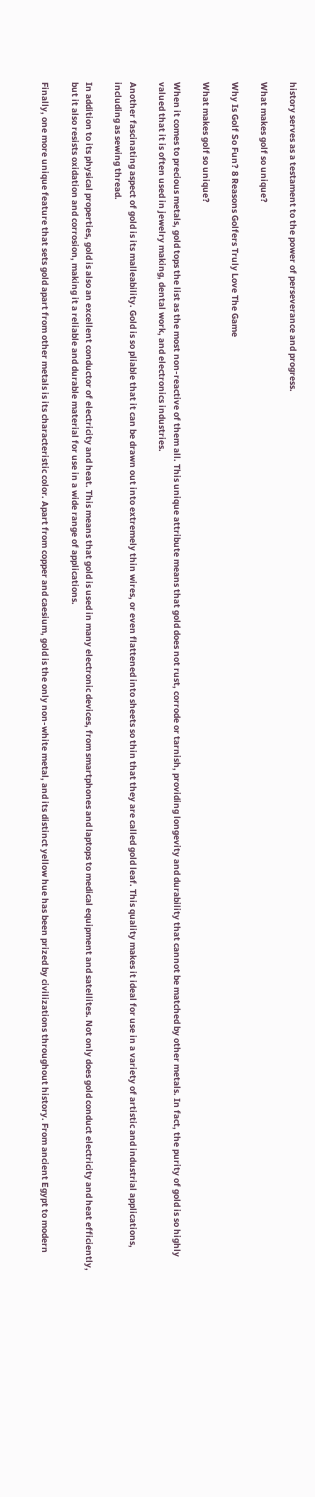history serves as a testament to the power of perseverance and progress.

What makes golf so unique?

Why Is Golf So Fun? 8 Reasons Golfers Truly Love The Game

What makes golf so unique?

When it comes to precious metals, gold tops the list as the most non-reactive of them all. This unique attribute means that gold does not rust, corrode or tarnish, providing longevity and durability that cannot be matched by other metals. In fact, the purity of gold is so highly valued that it is often used in jewelry making, dental work, and electronics industries.

Another fascinating aspect of gold is its malleability. Gold is so pliable that it can be drawn out into extremely thin wires, or even flattened into sheets so thin that they are called gold leaf. This quality makes it ideal for use in a variety of artistic and industrial applications, including as sewing thread.

In addition to its physical properties, gold is also an excellent conductor of electricity and heat. This means that gold is used in many electronic devices, from smartphones and laptops to medical equipment and satellites. Not only does gold conduct electricity and heat efficiently, but it also resists oxidation and corrosion, making it a reliable and durable material for use in a wide range of applications.

Finally, one more unique feature that sets gold apart from other metals is its characteristic color. Apart from copper and caesium, gold is the only non-white metal, and its distinct yellow hue has been prized by civilizations throughout history. From ancient Egypt to modern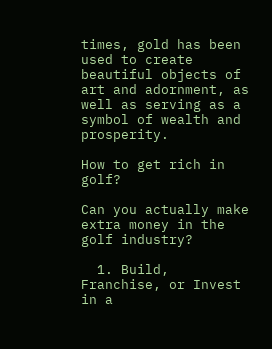times, gold has been used to create beautiful objects of art and adornment, as well as serving as a symbol of wealth and prosperity.

How to get rich in golf?

Can you actually make extra money in the golf industry?

  1. Build, Franchise, or Invest in a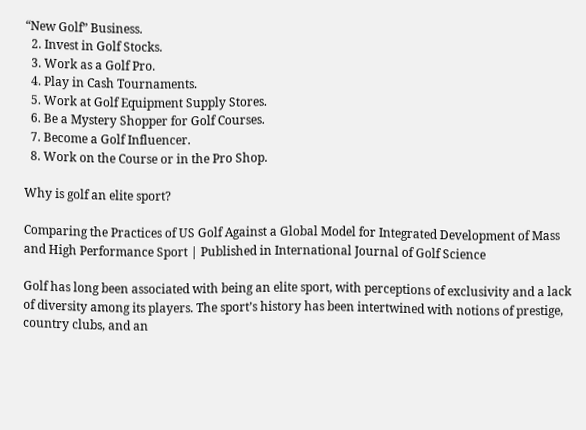“New Golf” Business.
  2. Invest in Golf Stocks.
  3. Work as a Golf Pro.
  4. Play in Cash Tournaments.
  5. Work at Golf Equipment Supply Stores.
  6. Be a Mystery Shopper for Golf Courses.
  7. Become a Golf Influencer.
  8. Work on the Course or in the Pro Shop.

Why is golf an elite sport?

Comparing the Practices of US Golf Against a Global Model for Integrated Development of Mass and High Performance Sport | Published in International Journal of Golf Science

Golf has long been associated with being an elite sport, with perceptions of exclusivity and a lack of diversity among its players. The sport’s history has been intertwined with notions of prestige, country clubs, and an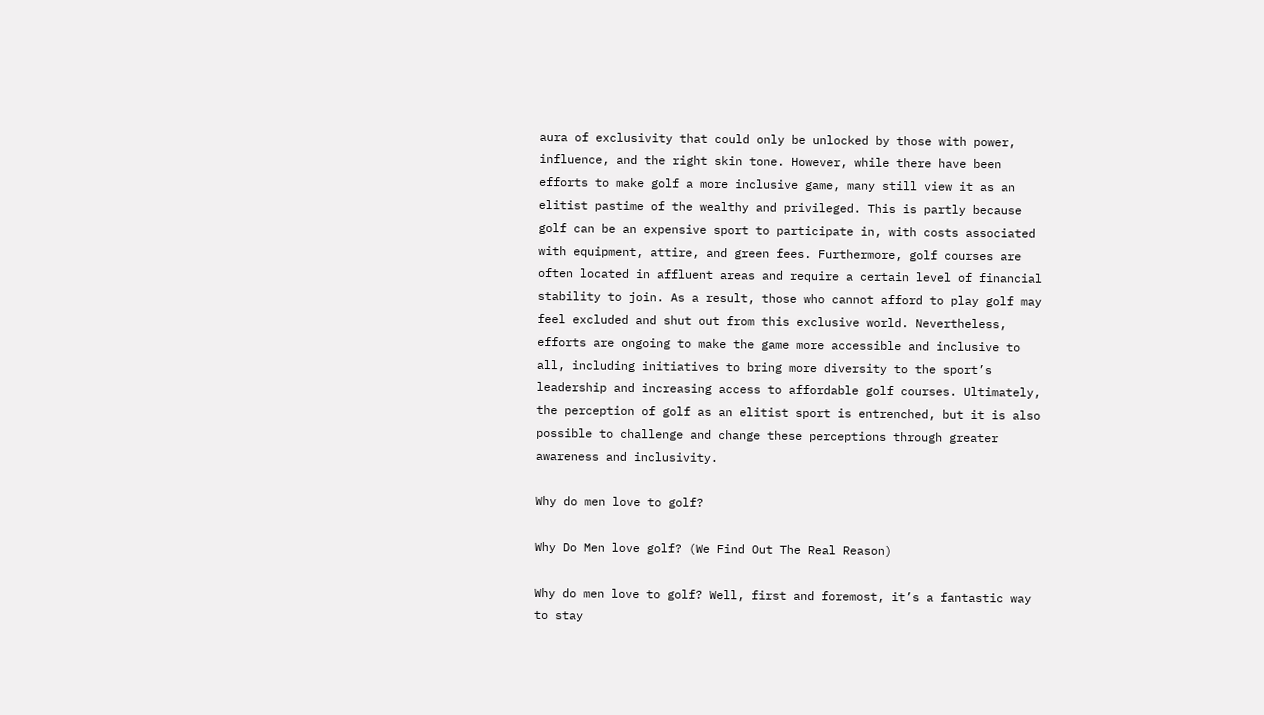aura of exclusivity that could only be unlocked by those with power, influence, and the right skin tone. However, while there have been efforts to make golf a more inclusive game, many still view it as an elitist pastime of the wealthy and privileged. This is partly because golf can be an expensive sport to participate in, with costs associated with equipment, attire, and green fees. Furthermore, golf courses are often located in affluent areas and require a certain level of financial stability to join. As a result, those who cannot afford to play golf may feel excluded and shut out from this exclusive world. Nevertheless, efforts are ongoing to make the game more accessible and inclusive to all, including initiatives to bring more diversity to the sport’s leadership and increasing access to affordable golf courses. Ultimately, the perception of golf as an elitist sport is entrenched, but it is also possible to challenge and change these perceptions through greater awareness and inclusivity.

Why do men love to golf?

Why Do Men love golf? (We Find Out The Real Reason)

Why do men love to golf? Well, first and foremost, it’s a fantastic way to stay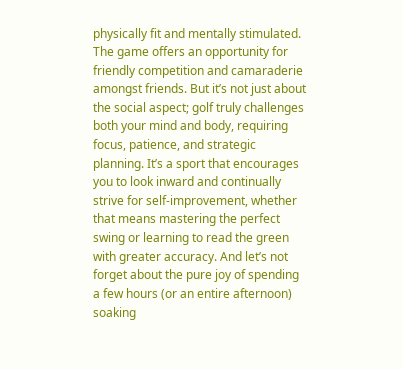physically fit and mentally stimulated. The game offers an opportunity for friendly competition and camaraderie amongst friends. But it’s not just about the social aspect; golf truly challenges both your mind and body, requiring focus, patience, and strategic planning. It’s a sport that encourages you to look inward and continually strive for self-improvement, whether that means mastering the perfect swing or learning to read the green with greater accuracy. And let’s not forget about the pure joy of spending a few hours (or an entire afternoon) soaking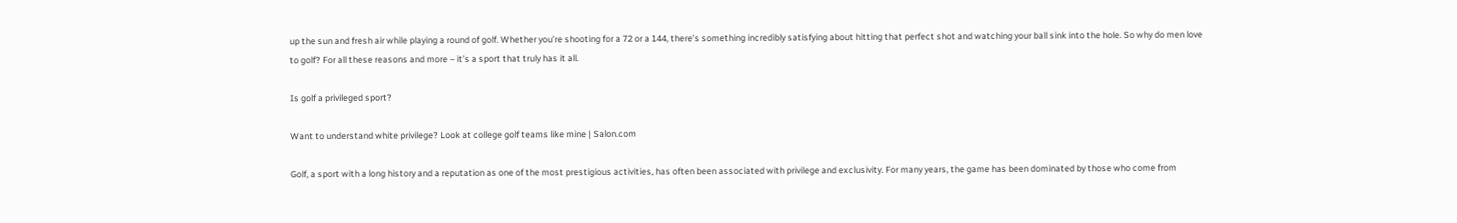up the sun and fresh air while playing a round of golf. Whether you’re shooting for a 72 or a 144, there’s something incredibly satisfying about hitting that perfect shot and watching your ball sink into the hole. So why do men love to golf? For all these reasons and more – it’s a sport that truly has it all.

Is golf a privileged sport?

Want to understand white privilege? Look at college golf teams like mine | Salon.com

Golf, a sport with a long history and a reputation as one of the most prestigious activities, has often been associated with privilege and exclusivity. For many years, the game has been dominated by those who come from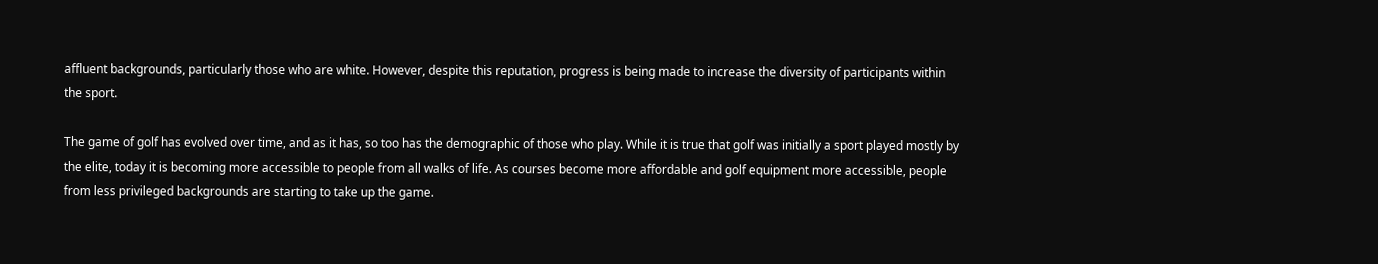affluent backgrounds, particularly those who are white. However, despite this reputation, progress is being made to increase the diversity of participants within the sport.

The game of golf has evolved over time, and as it has, so too has the demographic of those who play. While it is true that golf was initially a sport played mostly by the elite, today it is becoming more accessible to people from all walks of life. As courses become more affordable and golf equipment more accessible, people from less privileged backgrounds are starting to take up the game.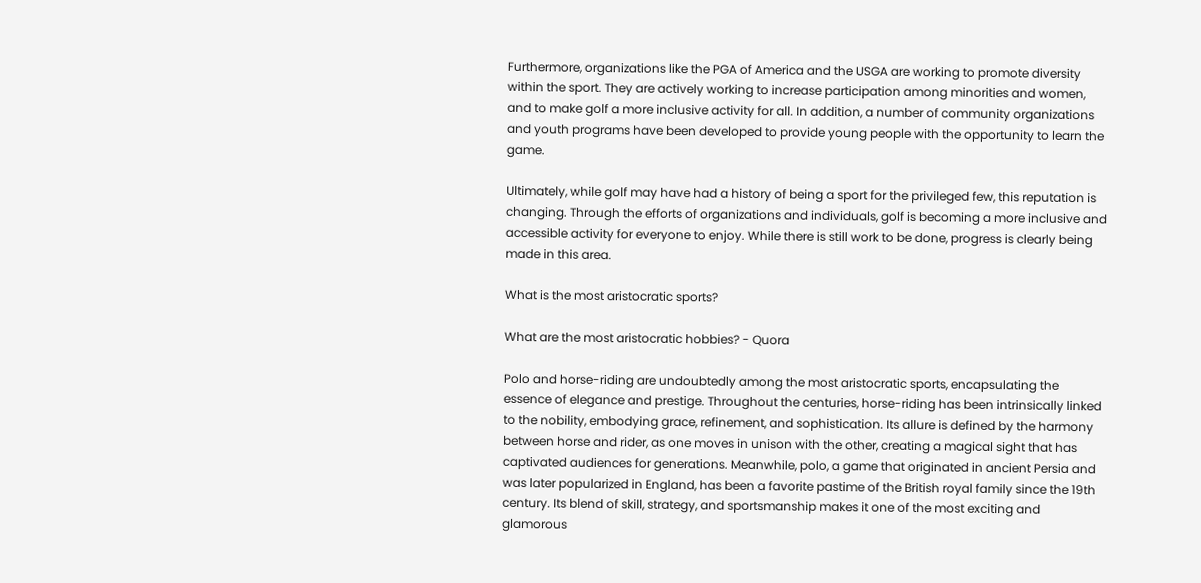Furthermore, organizations like the PGA of America and the USGA are working to promote diversity within the sport. They are actively working to increase participation among minorities and women, and to make golf a more inclusive activity for all. In addition, a number of community organizations and youth programs have been developed to provide young people with the opportunity to learn the game.

Ultimately, while golf may have had a history of being a sport for the privileged few, this reputation is changing. Through the efforts of organizations and individuals, golf is becoming a more inclusive and accessible activity for everyone to enjoy. While there is still work to be done, progress is clearly being made in this area.

What is the most aristocratic sports?

What are the most aristocratic hobbies? - Quora

Polo and horse-riding are undoubtedly among the most aristocratic sports, encapsulating the essence of elegance and prestige. Throughout the centuries, horse-riding has been intrinsically linked to the nobility, embodying grace, refinement, and sophistication. Its allure is defined by the harmony between horse and rider, as one moves in unison with the other, creating a magical sight that has captivated audiences for generations. Meanwhile, polo, a game that originated in ancient Persia and was later popularized in England, has been a favorite pastime of the British royal family since the 19th century. Its blend of skill, strategy, and sportsmanship makes it one of the most exciting and glamorous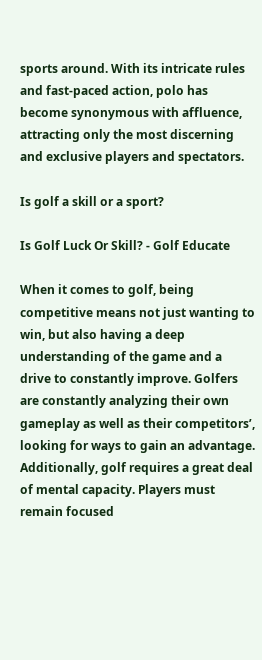sports around. With its intricate rules and fast-paced action, polo has become synonymous with affluence, attracting only the most discerning and exclusive players and spectators.

Is golf a skill or a sport?

Is Golf Luck Or Skill? - Golf Educate

When it comes to golf, being competitive means not just wanting to win, but also having a deep understanding of the game and a drive to constantly improve. Golfers are constantly analyzing their own gameplay as well as their competitors’, looking for ways to gain an advantage. Additionally, golf requires a great deal of mental capacity. Players must remain focused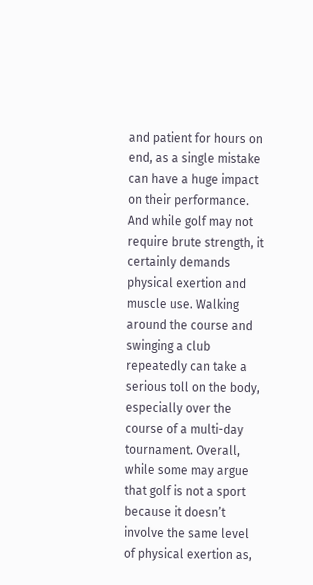and patient for hours on end, as a single mistake can have a huge impact on their performance. And while golf may not require brute strength, it certainly demands physical exertion and muscle use. Walking around the course and swinging a club repeatedly can take a serious toll on the body, especially over the course of a multi-day tournament. Overall, while some may argue that golf is not a sport because it doesn’t involve the same level of physical exertion as,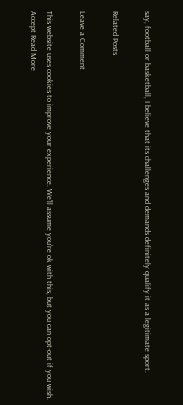say, football or basketball, I believe that its challenges and demands definitely qualify it as a legitimate sport.

Related Posts

Leave a Comment

This website uses cookies to improve your experience. We'll assume you're ok with this, but you can opt-out if you wish. Accept Read More